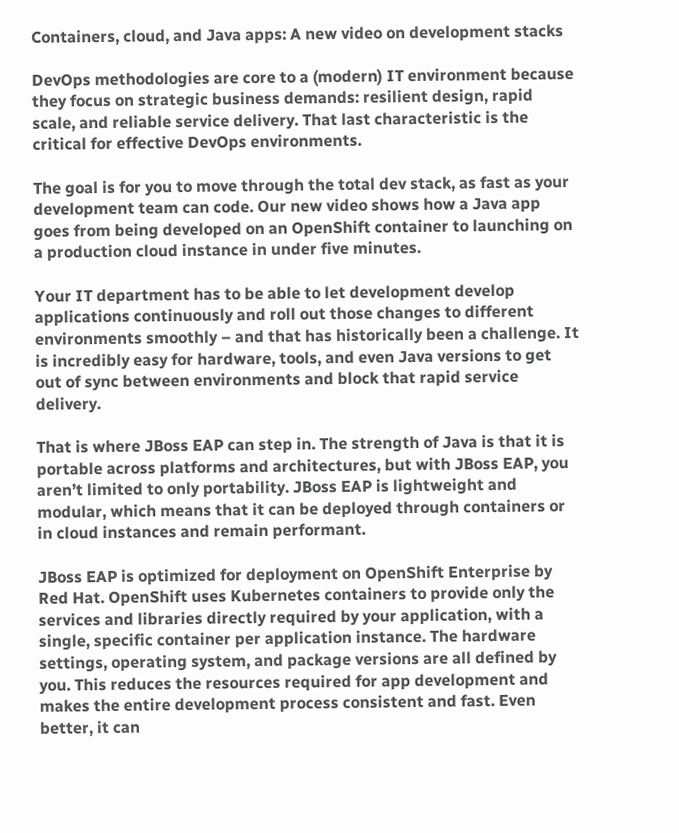Containers, cloud, and Java apps: A new video on development stacks

DevOps methodologies are core to a (modern) IT environment because they focus on strategic business demands: resilient design, rapid scale, and reliable service delivery. That last characteristic is the critical for effective DevOps environments.

The goal is for you to move through the total dev stack, as fast as your development team can code. Our new video shows how a Java app goes from being developed on an OpenShift container to launching on a production cloud instance in under five minutes.

Your IT department has to be able to let development develop applications continuously and roll out those changes to different environments smoothly – and that has historically been a challenge. It is incredibly easy for hardware, tools, and even Java versions to get out of sync between environments and block that rapid service delivery.

That is where JBoss EAP can step in. The strength of Java is that it is portable across platforms and architectures, but with JBoss EAP, you aren’t limited to only portability. JBoss EAP is lightweight and modular, which means that it can be deployed through containers or in cloud instances and remain performant.

JBoss EAP is optimized for deployment on OpenShift Enterprise by Red Hat. OpenShift uses Kubernetes containers to provide only the services and libraries directly required by your application, with a single, specific container per application instance. The hardware settings, operating system, and package versions are all defined by you. This reduces the resources required for app development and makes the entire development process consistent and fast. Even better, it can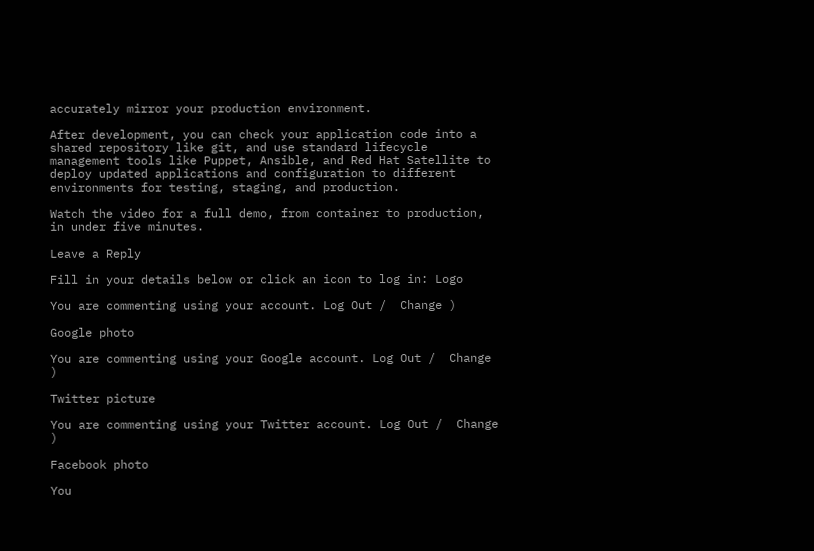accurately mirror your production environment.

After development, you can check your application code into a shared repository like git, and use standard lifecycle management tools like Puppet, Ansible, and Red Hat Satellite to deploy updated applications and configuration to different environments for testing, staging, and production.

Watch the video for a full demo, from container to production, in under five minutes.

Leave a Reply

Fill in your details below or click an icon to log in: Logo

You are commenting using your account. Log Out /  Change )

Google photo

You are commenting using your Google account. Log Out /  Change )

Twitter picture

You are commenting using your Twitter account. Log Out /  Change )

Facebook photo

You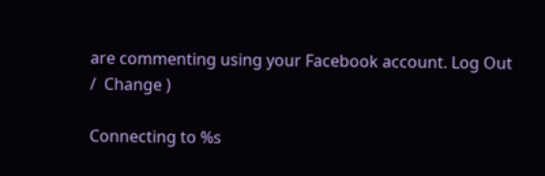are commenting using your Facebook account. Log Out /  Change )

Connecting to %s